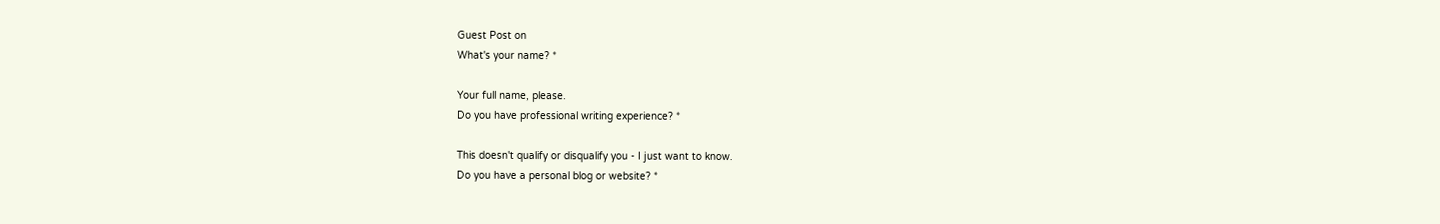Guest Post on
What's your name? *

Your full name, please.
Do you have professional writing experience? *

This doesn't qualify or disqualify you - I just want to know.
Do you have a personal blog or website? *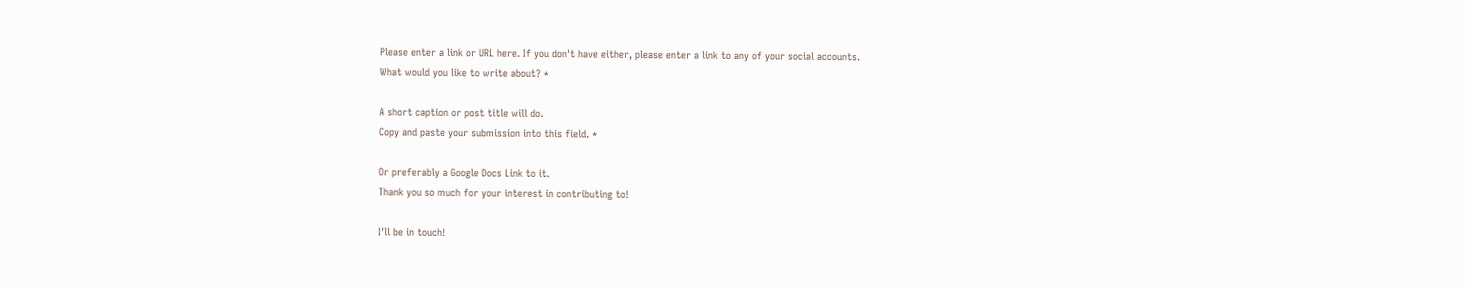Please enter a link or URL here. If you don't have either, please enter a link to any of your social accounts.
What would you like to write about? *

A short caption or post title will do.
Copy and paste your submission into this field. *

Or preferably a Google Docs Link to it.
Thank you so much for your interest in contributing to!

I'll be in touch!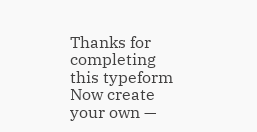Thanks for completing this typeform
Now create your own —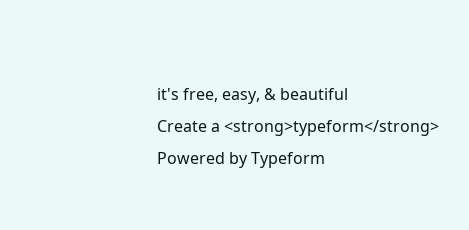it's free, easy, & beautiful
Create a <strong>typeform</strong>
Powered by Typeform